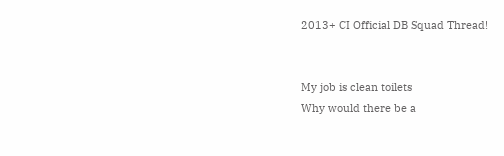2013+ CI Official DB Squad Thread!


My job is clean toilets
Why would there be a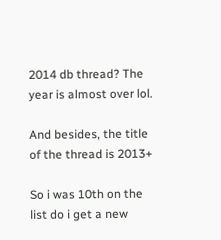2014 db thread? The year is almost over lol.

And besides, the title of the thread is 2013+

So i was 10th on the list do i get a new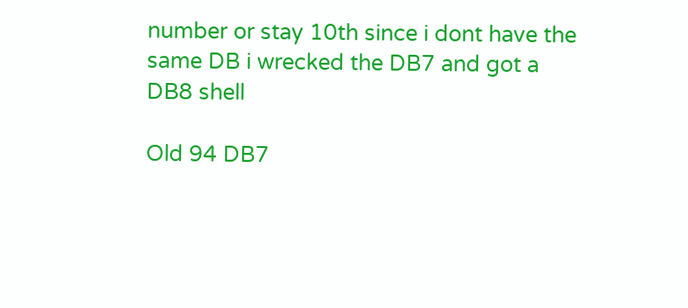number or stay 10th since i dont have the same DB i wrecked the DB7 and got a DB8 shell

Old 94 DB7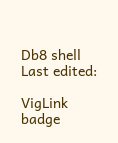Db8 shell
Last edited:

VigLink badge